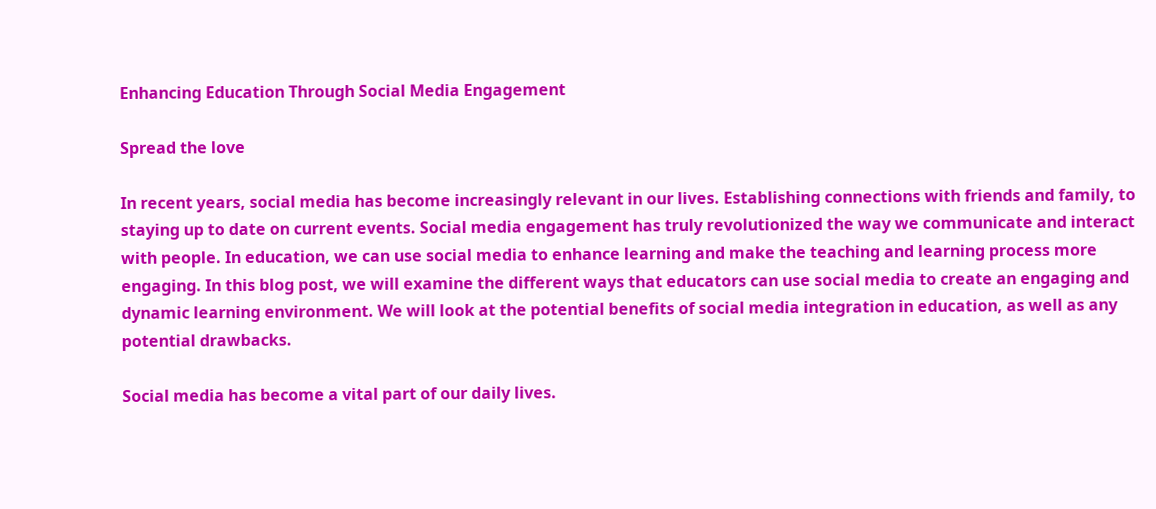Enhancing Education Through Social Media Engagement

Spread the love

In recent years, social media has become increasingly relevant in our lives. Establishing connections with friends and family, to staying up to date on current events. Social media engagement has truly revolutionized the way we communicate and interact with people. In education, we can use social media to enhance learning and make the teaching and learning process more engaging. In this blog post, we will examine the different ways that educators can use social media to create an engaging and dynamic learning environment. We will look at the potential benefits of social media integration in education, as well as any potential drawbacks.

Social media has become a vital part of our daily lives.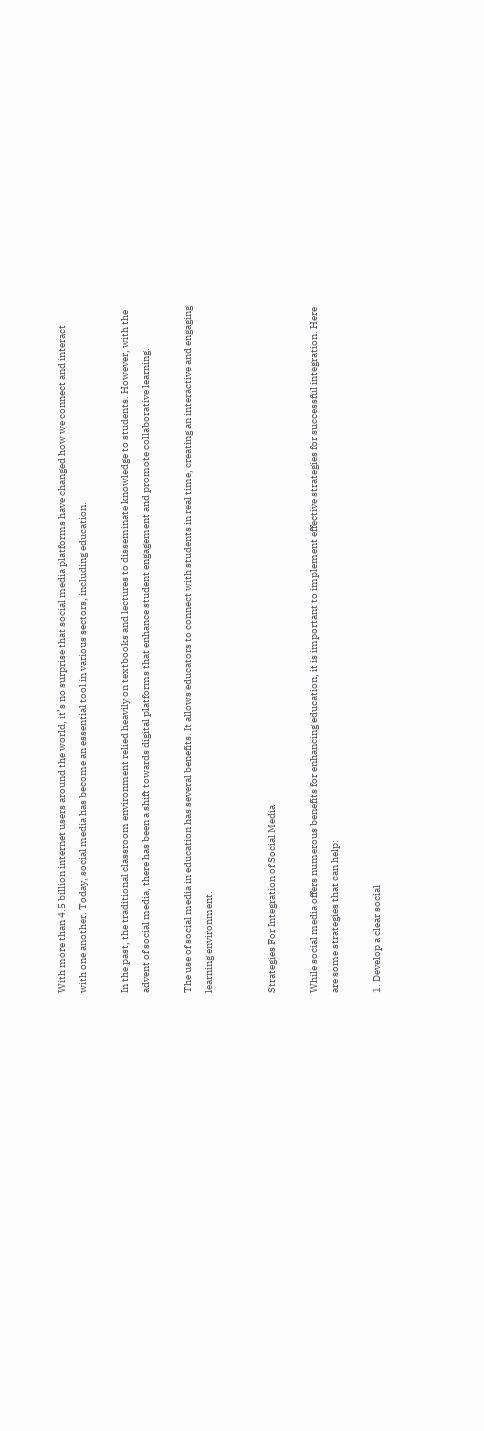With more than 4.5 billion internet users around the world, it’s no surprise that social media platforms have changed how we connect and interact with one another. Today, social media has become an essential tool in various sectors, including education.

In the past, the traditional classroom environment relied heavily on textbooks and lectures to disseminate knowledge to students. However, with the advent of social media, there has been a shift towards digital platforms that enhance student engagement and promote collaborative learning.

The use of social media in education has several benefits. It allows educators to connect with students in real time, creating an interactive and engaging learning environment.


Strategies For Integration of Social Media

While social media offers numerous benefits for enhancing education, it is important to implement effective strategies for successful integration. Here are some strategies that can help:

1. Develop a clear social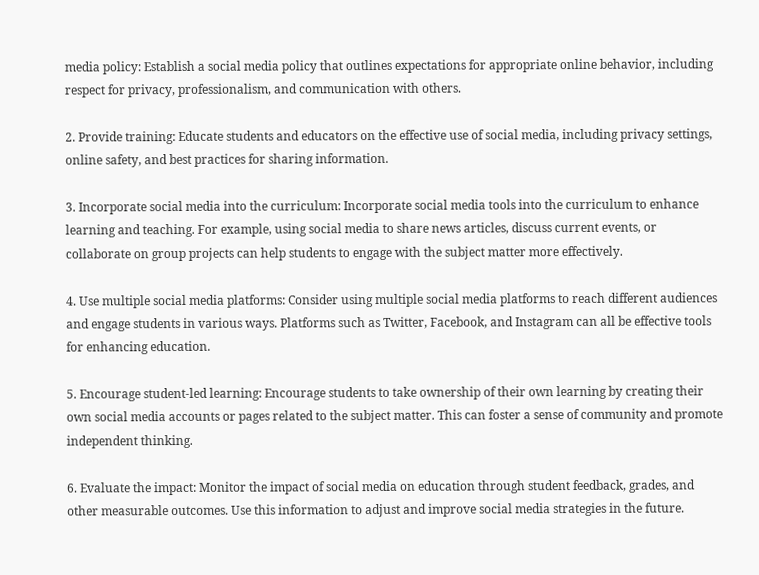media policy: Establish a social media policy that outlines expectations for appropriate online behavior, including respect for privacy, professionalism, and communication with others.

2. Provide training: Educate students and educators on the effective use of social media, including privacy settings, online safety, and best practices for sharing information.

3. Incorporate social media into the curriculum: Incorporate social media tools into the curriculum to enhance learning and teaching. For example, using social media to share news articles, discuss current events, or collaborate on group projects can help students to engage with the subject matter more effectively.

4. Use multiple social media platforms: Consider using multiple social media platforms to reach different audiences and engage students in various ways. Platforms such as Twitter, Facebook, and Instagram can all be effective tools for enhancing education.

5. Encourage student-led learning: Encourage students to take ownership of their own learning by creating their own social media accounts or pages related to the subject matter. This can foster a sense of community and promote independent thinking.

6. Evaluate the impact: Monitor the impact of social media on education through student feedback, grades, and other measurable outcomes. Use this information to adjust and improve social media strategies in the future.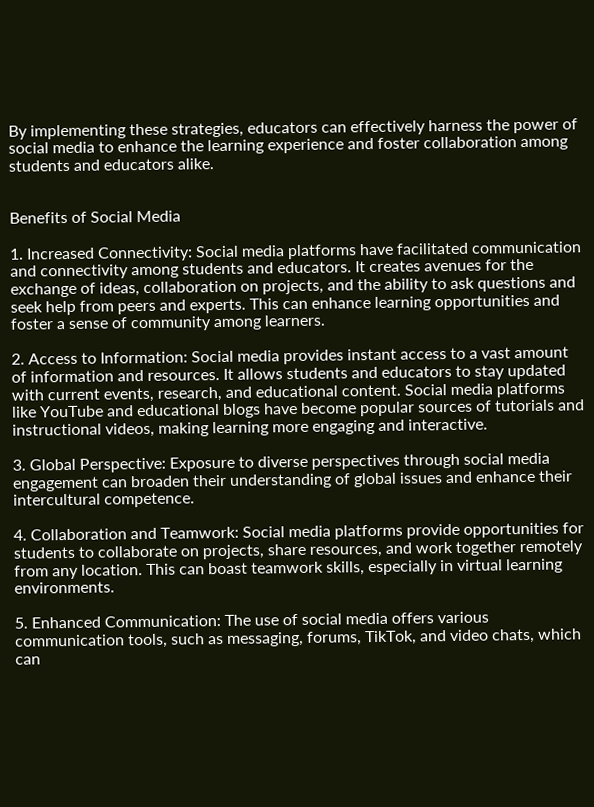By implementing these strategies, educators can effectively harness the power of social media to enhance the learning experience and foster collaboration among students and educators alike.


Benefits of Social Media

1. Increased Connectivity: Social media platforms have facilitated communication and connectivity among students and educators. It creates avenues for the exchange of ideas, collaboration on projects, and the ability to ask questions and seek help from peers and experts. This can enhance learning opportunities and foster a sense of community among learners.

2. Access to Information: Social media provides instant access to a vast amount of information and resources. It allows students and educators to stay updated with current events, research, and educational content. Social media platforms like YouTube and educational blogs have become popular sources of tutorials and instructional videos, making learning more engaging and interactive.

3. Global Perspective: Exposure to diverse perspectives through social media engagement can broaden their understanding of global issues and enhance their intercultural competence.

4. Collaboration and Teamwork: Social media platforms provide opportunities for students to collaborate on projects, share resources, and work together remotely from any location. This can boast teamwork skills, especially in virtual learning environments.

5. Enhanced Communication: The use of social media offers various communication tools, such as messaging, forums, TikTok, and video chats, which can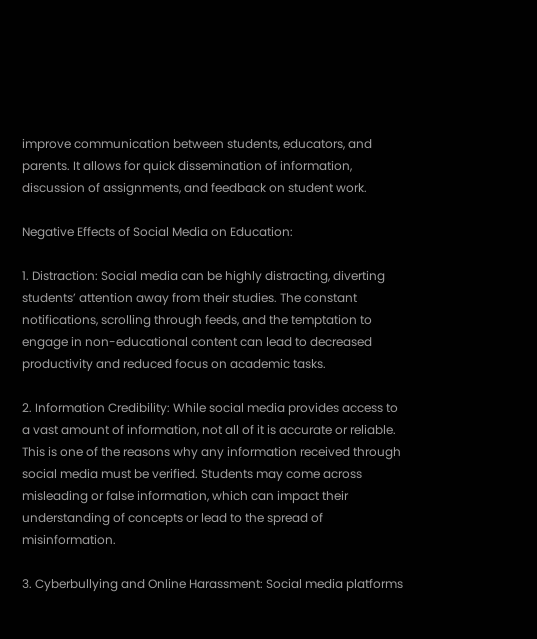improve communication between students, educators, and parents. It allows for quick dissemination of information, discussion of assignments, and feedback on student work.

Negative Effects of Social Media on Education:

1. Distraction: Social media can be highly distracting, diverting students’ attention away from their studies. The constant notifications, scrolling through feeds, and the temptation to engage in non-educational content can lead to decreased productivity and reduced focus on academic tasks.

2. Information Credibility: While social media provides access to a vast amount of information, not all of it is accurate or reliable. This is one of the reasons why any information received through social media must be verified. Students may come across misleading or false information, which can impact their understanding of concepts or lead to the spread of misinformation.

3. Cyberbullying and Online Harassment: Social media platforms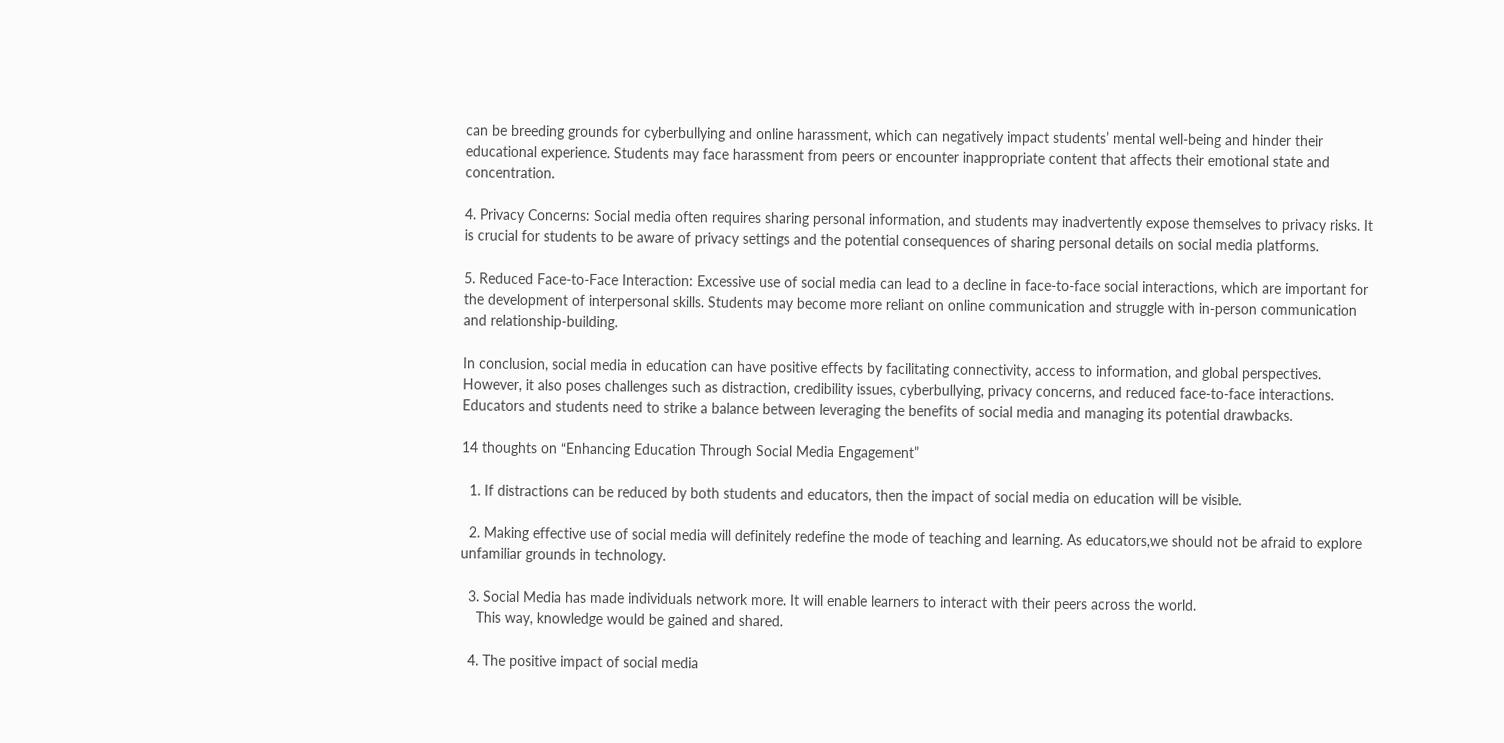can be breeding grounds for cyberbullying and online harassment, which can negatively impact students’ mental well-being and hinder their educational experience. Students may face harassment from peers or encounter inappropriate content that affects their emotional state and concentration.

4. Privacy Concerns: Social media often requires sharing personal information, and students may inadvertently expose themselves to privacy risks. It is crucial for students to be aware of privacy settings and the potential consequences of sharing personal details on social media platforms.

5. Reduced Face-to-Face Interaction: Excessive use of social media can lead to a decline in face-to-face social interactions, which are important for the development of interpersonal skills. Students may become more reliant on online communication and struggle with in-person communication and relationship-building.

In conclusion, social media in education can have positive effects by facilitating connectivity, access to information, and global perspectives. However, it also poses challenges such as distraction, credibility issues, cyberbullying, privacy concerns, and reduced face-to-face interactions. Educators and students need to strike a balance between leveraging the benefits of social media and managing its potential drawbacks.

14 thoughts on “Enhancing Education Through Social Media Engagement”

  1. If distractions can be reduced by both students and educators, then the impact of social media on education will be visible.

  2. Making effective use of social media will definitely redefine the mode of teaching and learning. As educators,we should not be afraid to explore unfamiliar grounds in technology.

  3. Social Media has made individuals network more. It will enable learners to interact with their peers across the world.
    This way, knowledge would be gained and shared.

  4. The positive impact of social media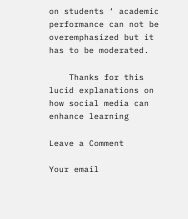on students ‘ academic performance can not be overemphasized but it has to be moderated.

    Thanks for this lucid explanations on how social media can enhance learning

Leave a Comment

Your email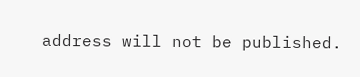address will not be published.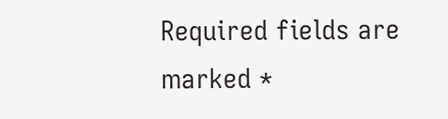Required fields are marked *